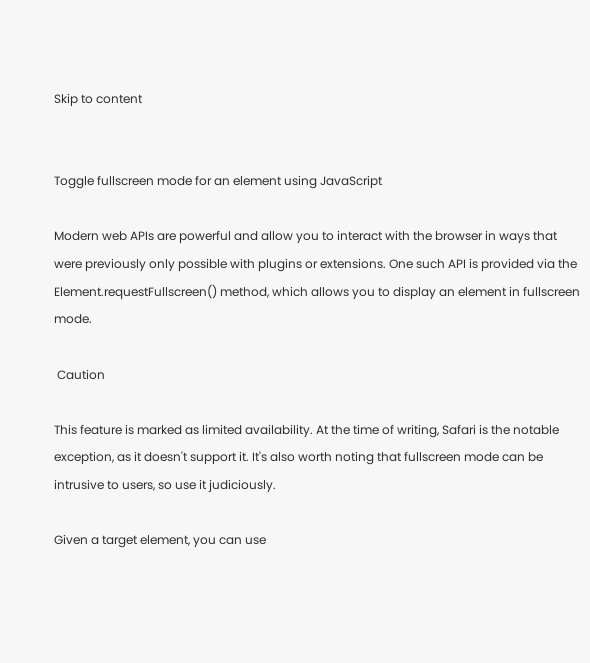Skip to content


Toggle fullscreen mode for an element using JavaScript

Modern web APIs are powerful and allow you to interact with the browser in ways that were previously only possible with plugins or extensions. One such API is provided via the Element.requestFullscreen() method, which allows you to display an element in fullscreen mode.

 Caution

This feature is marked as limited availability. At the time of writing, Safari is the notable exception, as it doesn't support it. It's also worth noting that fullscreen mode can be intrusive to users, so use it judiciously.

Given a target element, you can use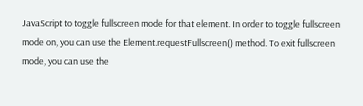JavaScript to toggle fullscreen mode for that element. In order to toggle fullscreen mode on, you can use the Element.requestFullscreen() method. To exit fullscreen mode, you can use the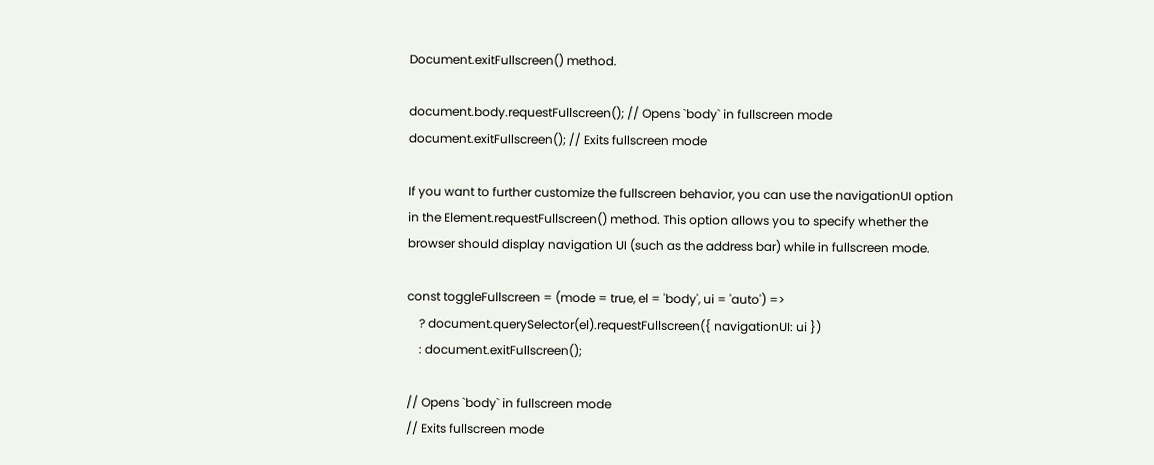Document.exitFullscreen() method.

document.body.requestFullscreen(); // Opens `body` in fullscreen mode
document.exitFullscreen(); // Exits fullscreen mode

If you want to further customize the fullscreen behavior, you can use the navigationUI option in the Element.requestFullscreen() method. This option allows you to specify whether the browser should display navigation UI (such as the address bar) while in fullscreen mode.

const toggleFullscreen = (mode = true, el = 'body', ui = 'auto') =>
    ? document.querySelector(el).requestFullscreen({ navigationUI: ui })
    : document.exitFullscreen();

// Opens `body` in fullscreen mode
// Exits fullscreen mode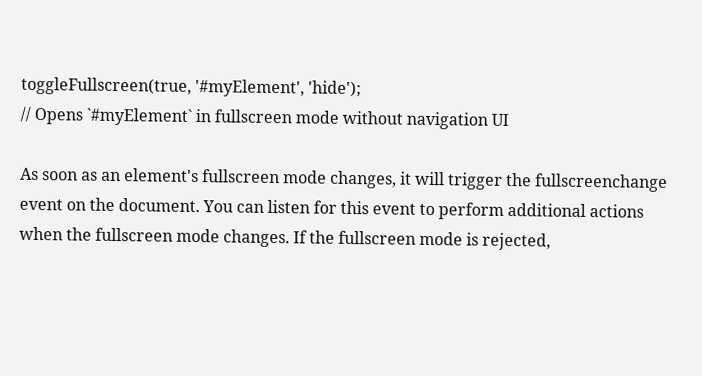toggleFullscreen(true, '#myElement', 'hide');
// Opens `#myElement` in fullscreen mode without navigation UI

As soon as an element's fullscreen mode changes, it will trigger the fullscreenchange event on the document. You can listen for this event to perform additional actions when the fullscreen mode changes. If the fullscreen mode is rejected,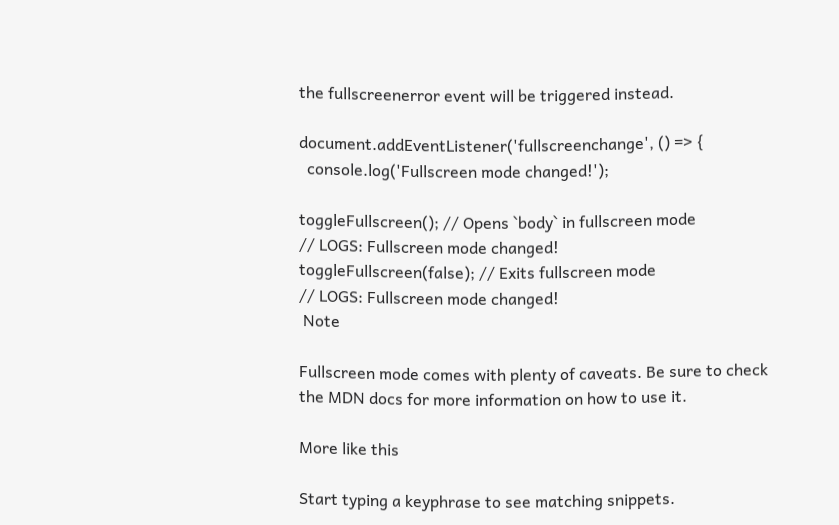the fullscreenerror event will be triggered instead.

document.addEventListener('fullscreenchange', () => {
  console.log('Fullscreen mode changed!');

toggleFullscreen(); // Opens `body` in fullscreen mode
// LOGS: Fullscreen mode changed!
toggleFullscreen(false); // Exits fullscreen mode
// LOGS: Fullscreen mode changed!
 Note

Fullscreen mode comes with plenty of caveats. Be sure to check the MDN docs for more information on how to use it.

More like this

Start typing a keyphrase to see matching snippets.